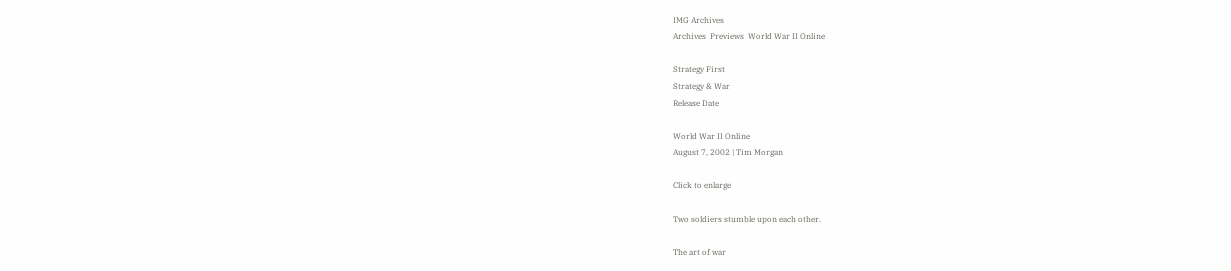IMG Archives
Archives  Previews  World War II Online

Strategy First
Strategy & War
Release Date

World War II Online
August 7, 2002 | Tim Morgan

Click to enlarge

Two soldiers stumble upon each other.

The art of war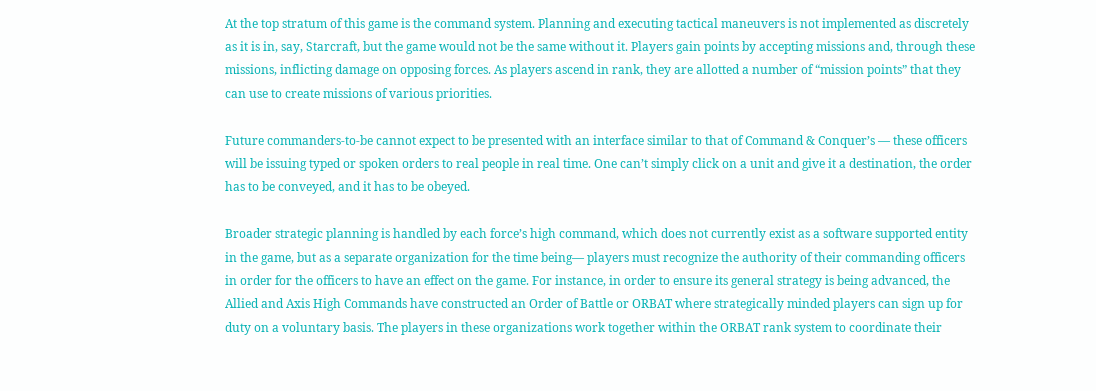At the top stratum of this game is the command system. Planning and executing tactical maneuvers is not implemented as discretely as it is in, say, Starcraft, but the game would not be the same without it. Players gain points by accepting missions and, through these missions, inflicting damage on opposing forces. As players ascend in rank, they are allotted a number of “mission points” that they can use to create missions of various priorities.

Future commanders-to-be cannot expect to be presented with an interface similar to that of Command & Conquer’s — these officers will be issuing typed or spoken orders to real people in real time. One can’t simply click on a unit and give it a destination, the order has to be conveyed, and it has to be obeyed.

Broader strategic planning is handled by each force’s high command, which does not currently exist as a software supported entity in the game, but as a separate organization for the time being— players must recognize the authority of their commanding officers in order for the officers to have an effect on the game. For instance, in order to ensure its general strategy is being advanced, the Allied and Axis High Commands have constructed an Order of Battle or ORBAT where strategically minded players can sign up for duty on a voluntary basis. The players in these organizations work together within the ORBAT rank system to coordinate their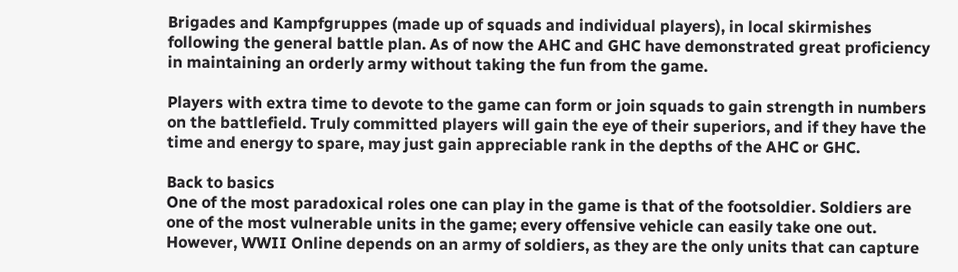Brigades and Kampfgruppes (made up of squads and individual players), in local skirmishes following the general battle plan. As of now the AHC and GHC have demonstrated great proficiency in maintaining an orderly army without taking the fun from the game.

Players with extra time to devote to the game can form or join squads to gain strength in numbers on the battlefield. Truly committed players will gain the eye of their superiors, and if they have the time and energy to spare, may just gain appreciable rank in the depths of the AHC or GHC.

Back to basics
One of the most paradoxical roles one can play in the game is that of the footsoldier. Soldiers are one of the most vulnerable units in the game; every offensive vehicle can easily take one out. However, WWII Online depends on an army of soldiers, as they are the only units that can capture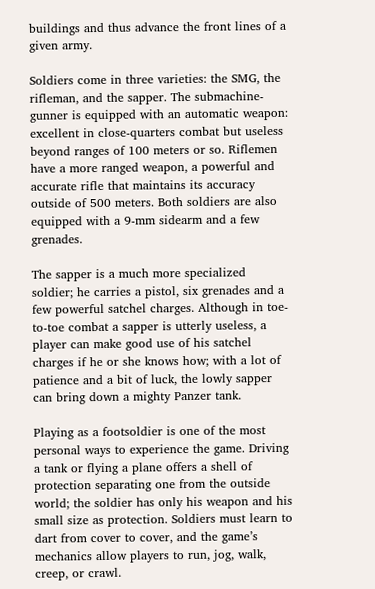buildings and thus advance the front lines of a given army.

Soldiers come in three varieties: the SMG, the rifleman, and the sapper. The submachine-gunner is equipped with an automatic weapon: excellent in close-quarters combat but useless beyond ranges of 100 meters or so. Riflemen have a more ranged weapon, a powerful and accurate rifle that maintains its accuracy outside of 500 meters. Both soldiers are also equipped with a 9-mm sidearm and a few grenades.

The sapper is a much more specialized soldier; he carries a pistol, six grenades and a few powerful satchel charges. Although in toe-to-toe combat a sapper is utterly useless, a player can make good use of his satchel charges if he or she knows how; with a lot of patience and a bit of luck, the lowly sapper can bring down a mighty Panzer tank.

Playing as a footsoldier is one of the most personal ways to experience the game. Driving a tank or flying a plane offers a shell of protection separating one from the outside world; the soldier has only his weapon and his small size as protection. Soldiers must learn to dart from cover to cover, and the game’s mechanics allow players to run, jog, walk, creep, or crawl.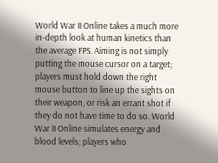World War II Online takes a much more in-depth look at human kinetics than the average FPS. Aiming is not simply putting the mouse cursor on a target; players must hold down the right mouse button to line up the sights on their weapon, or risk an errant shot if they do not have time to do so. World War II Online simulates energy and blood levels; players who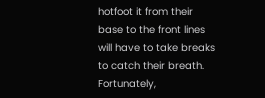hotfoot it from their base to the front lines will have to take breaks to catch their breath. Fortunately,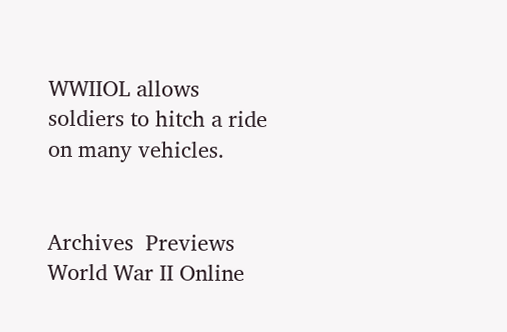WWIIOL allows soldiers to hitch a ride on many vehicles.


Archives  Previews  World War II Online